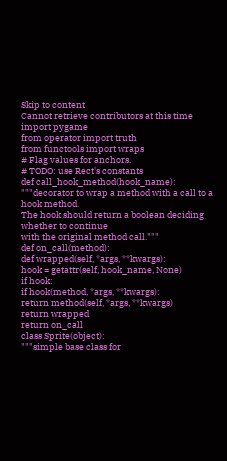Skip to content
Cannot retrieve contributors at this time
import pygame
from operator import truth
from functools import wraps
# Flag values for anchors.
# TODO: use Rect's constants
def call_hook_method(hook_name):
"""decorator to wrap a method with a call to a hook method.
The hook should return a boolean deciding whether to continue
with the original method call."""
def on_call(method):
def wrapped(self, *args, **kwargs):
hook = getattr(self, hook_name, None)
if hook:
if hook(method, *args, **kwargs):
return method(self, *args, **kwargs)
return wrapped
return on_call
class Sprite(object):
"""simple base class for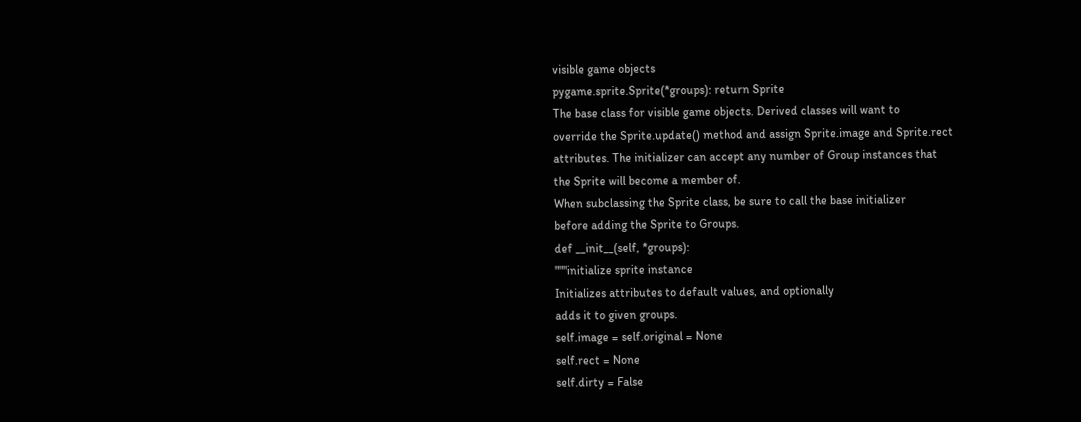visible game objects
pygame.sprite.Sprite(*groups): return Sprite
The base class for visible game objects. Derived classes will want to
override the Sprite.update() method and assign Sprite.image and Sprite.rect
attributes. The initializer can accept any number of Group instances that
the Sprite will become a member of.
When subclassing the Sprite class, be sure to call the base initializer
before adding the Sprite to Groups.
def __init__(self, *groups):
"""initialize sprite instance
Initializes attributes to default values, and optionally
adds it to given groups.
self.image = self.original = None
self.rect = None
self.dirty = False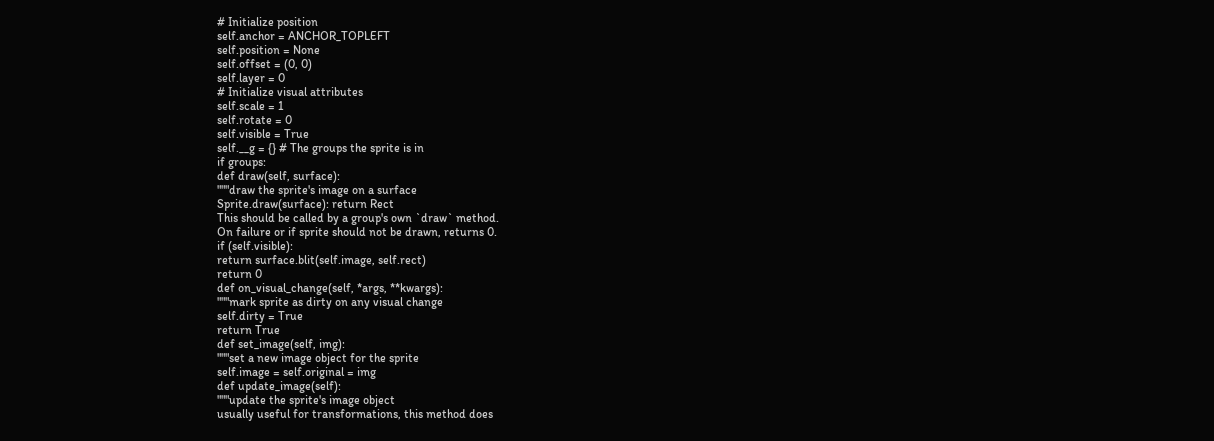# Initialize position
self.anchor = ANCHOR_TOPLEFT
self.position = None
self.offset = (0, 0)
self.layer = 0
# Initialize visual attributes
self.scale = 1
self.rotate = 0
self.visible = True
self.__g = {} # The groups the sprite is in
if groups:
def draw(self, surface):
"""draw the sprite's image on a surface
Sprite.draw(surface): return Rect
This should be called by a group's own `draw` method.
On failure or if sprite should not be drawn, returns 0.
if (self.visible):
return surface.blit(self.image, self.rect)
return 0
def on_visual_change(self, *args, **kwargs):
"""mark sprite as dirty on any visual change
self.dirty = True
return True
def set_image(self, img):
"""set a new image object for the sprite
self.image = self.original = img
def update_image(self):
"""update the sprite's image object
usually useful for transformations, this method does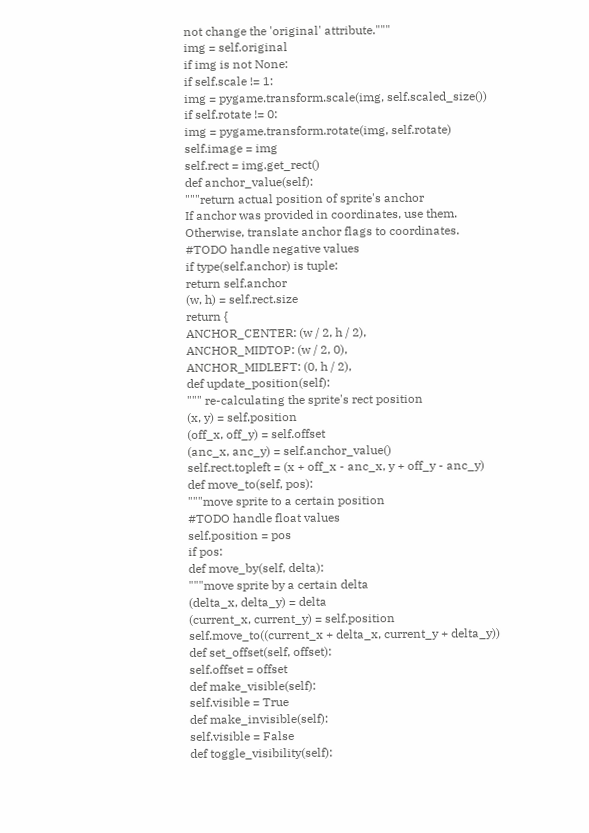not change the 'original' attribute."""
img = self.original
if img is not None:
if self.scale != 1:
img = pygame.transform.scale(img, self.scaled_size())
if self.rotate != 0:
img = pygame.transform.rotate(img, self.rotate)
self.image = img
self.rect = img.get_rect()
def anchor_value(self):
"""return actual position of sprite's anchor
If anchor was provided in coordinates, use them.
Otherwise, translate anchor flags to coordinates.
#TODO handle negative values
if type(self.anchor) is tuple:
return self.anchor
(w, h) = self.rect.size
return {
ANCHOR_CENTER: (w / 2, h / 2),
ANCHOR_MIDTOP: (w / 2, 0),
ANCHOR_MIDLEFT: (0, h / 2),
def update_position(self):
""" re-calculating the sprite's rect position
(x, y) = self.position
(off_x, off_y) = self.offset
(anc_x, anc_y) = self.anchor_value()
self.rect.topleft = (x + off_x - anc_x, y + off_y - anc_y)
def move_to(self, pos):
"""move sprite to a certain position
#TODO handle float values
self.position = pos
if pos:
def move_by(self, delta):
"""move sprite by a certain delta
(delta_x, delta_y) = delta
(current_x, current_y) = self.position
self.move_to((current_x + delta_x, current_y + delta_y))
def set_offset(self, offset):
self.offset = offset
def make_visible(self):
self.visible = True
def make_invisible(self):
self.visible = False
def toggle_visibility(self):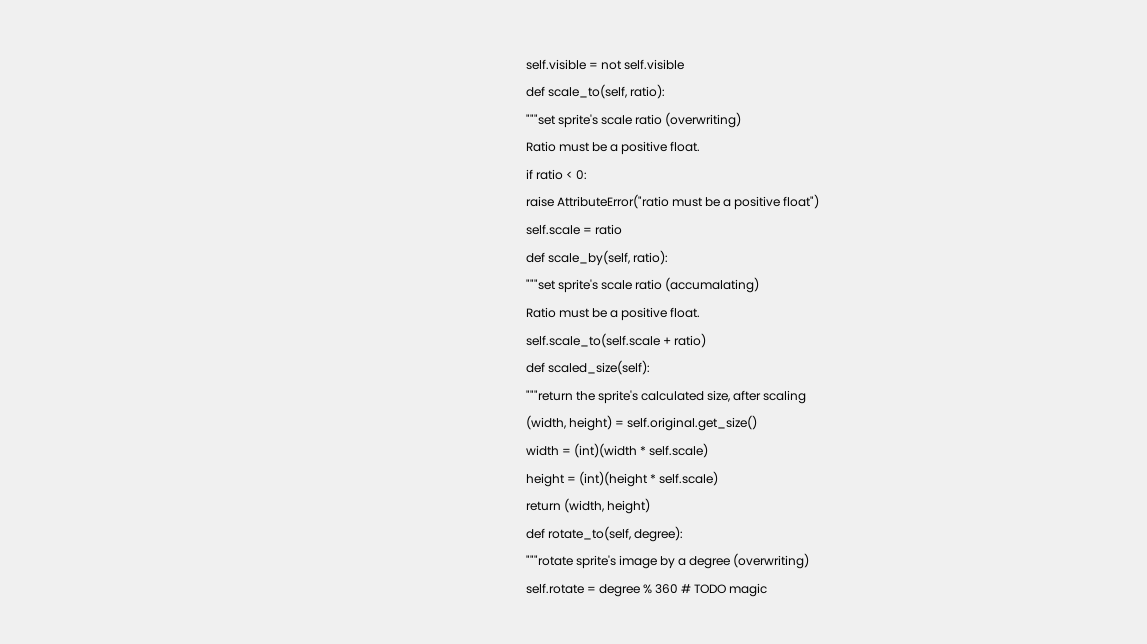self.visible = not self.visible
def scale_to(self, ratio):
"""set sprite's scale ratio (overwriting)
Ratio must be a positive float.
if ratio < 0:
raise AttributeError("ratio must be a positive float")
self.scale = ratio
def scale_by(self, ratio):
"""set sprite's scale ratio (accumalating)
Ratio must be a positive float.
self.scale_to(self.scale + ratio)
def scaled_size(self):
"""return the sprite's calculated size, after scaling
(width, height) = self.original.get_size()
width = (int)(width * self.scale)
height = (int)(height * self.scale)
return (width, height)
def rotate_to(self, degree):
"""rotate sprite's image by a degree (overwriting)
self.rotate = degree % 360 # TODO magic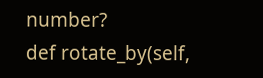number?
def rotate_by(self,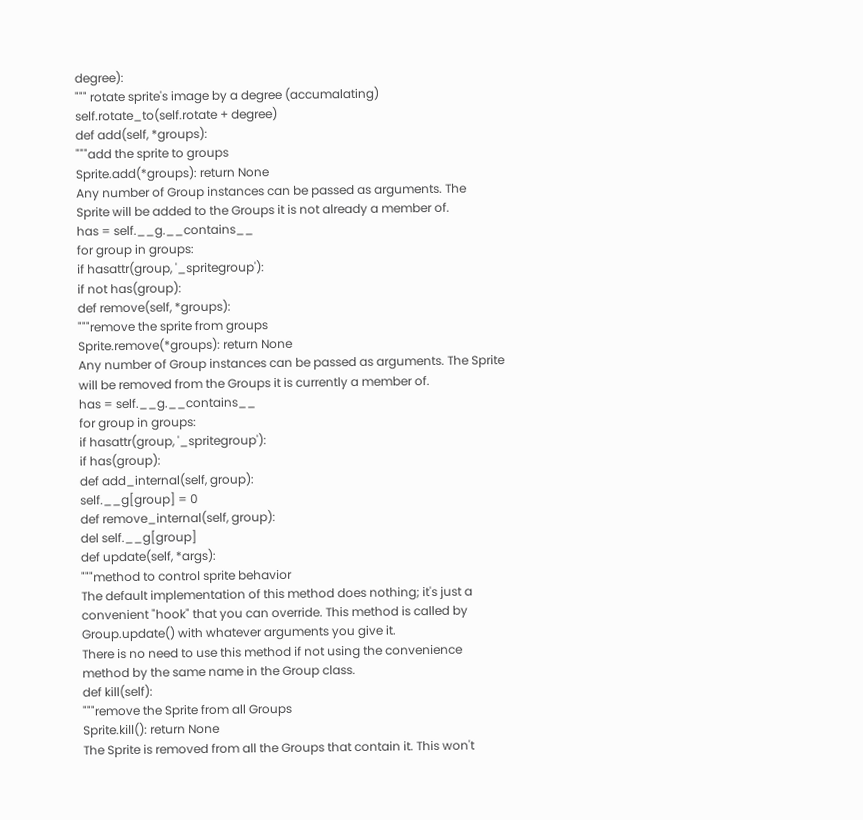degree):
""" rotate sprite's image by a degree (accumalating)
self.rotate_to(self.rotate + degree)
def add(self, *groups):
"""add the sprite to groups
Sprite.add(*groups): return None
Any number of Group instances can be passed as arguments. The
Sprite will be added to the Groups it is not already a member of.
has = self.__g.__contains__
for group in groups:
if hasattr(group, '_spritegroup'):
if not has(group):
def remove(self, *groups):
"""remove the sprite from groups
Sprite.remove(*groups): return None
Any number of Group instances can be passed as arguments. The Sprite
will be removed from the Groups it is currently a member of.
has = self.__g.__contains__
for group in groups:
if hasattr(group, '_spritegroup'):
if has(group):
def add_internal(self, group):
self.__g[group] = 0
def remove_internal(self, group):
del self.__g[group]
def update(self, *args):
"""method to control sprite behavior
The default implementation of this method does nothing; it's just a
convenient "hook" that you can override. This method is called by
Group.update() with whatever arguments you give it.
There is no need to use this method if not using the convenience
method by the same name in the Group class.
def kill(self):
"""remove the Sprite from all Groups
Sprite.kill(): return None
The Sprite is removed from all the Groups that contain it. This won't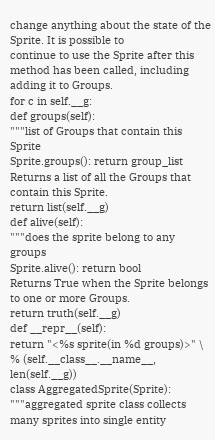change anything about the state of the Sprite. It is possible to
continue to use the Sprite after this method has been called, including
adding it to Groups.
for c in self.__g:
def groups(self):
"""list of Groups that contain this Sprite
Sprite.groups(): return group_list
Returns a list of all the Groups that contain this Sprite.
return list(self.__g)
def alive(self):
"""does the sprite belong to any groups
Sprite.alive(): return bool
Returns True when the Sprite belongs to one or more Groups.
return truth(self.__g)
def __repr__(self):
return "<%s sprite(in %d groups)>" \
% (self.__class__.__name__, len(self.__g))
class AggregatedSprite(Sprite):
"""aggregated sprite class collects many sprites into single entity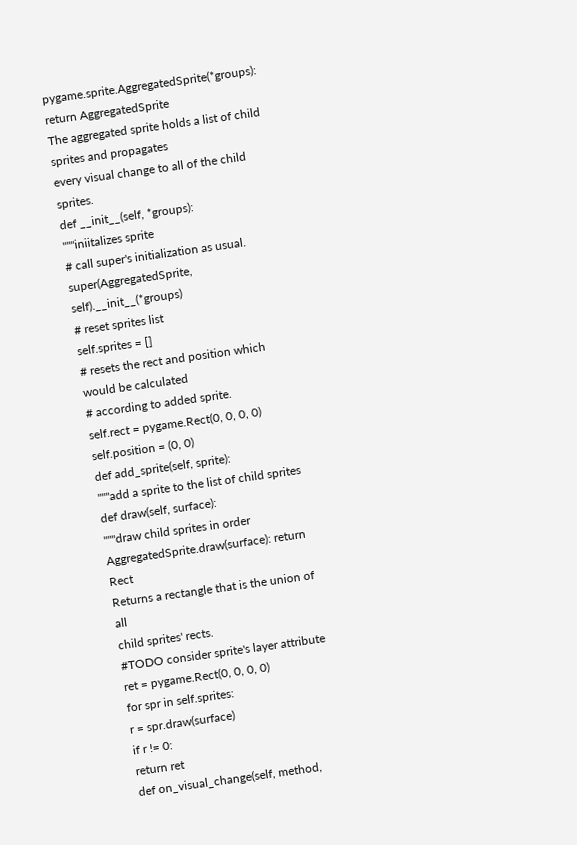pygame.sprite.AggregatedSprite(*groups): return AggregatedSprite
The aggregated sprite holds a list of child sprites and propagates
every visual change to all of the child sprites.
def __init__(self, *groups):
"""iniitalizes sprite
# call super's initialization as usual.
super(AggregatedSprite, self).__init__(*groups)
# reset sprites list
self.sprites = []
# resets the rect and position which would be calculated
# according to added sprite.
self.rect = pygame.Rect(0, 0, 0, 0)
self.position = (0, 0)
def add_sprite(self, sprite):
"""add a sprite to the list of child sprites
def draw(self, surface):
"""draw child sprites in order
AggregatedSprite.draw(surface): return Rect
Returns a rectangle that is the union of all
child sprites' rects.
#TODO consider sprite's layer attribute
ret = pygame.Rect(0, 0, 0, 0)
for spr in self.sprites:
r = spr.draw(surface)
if r != 0:
return ret
def on_visual_change(self, method,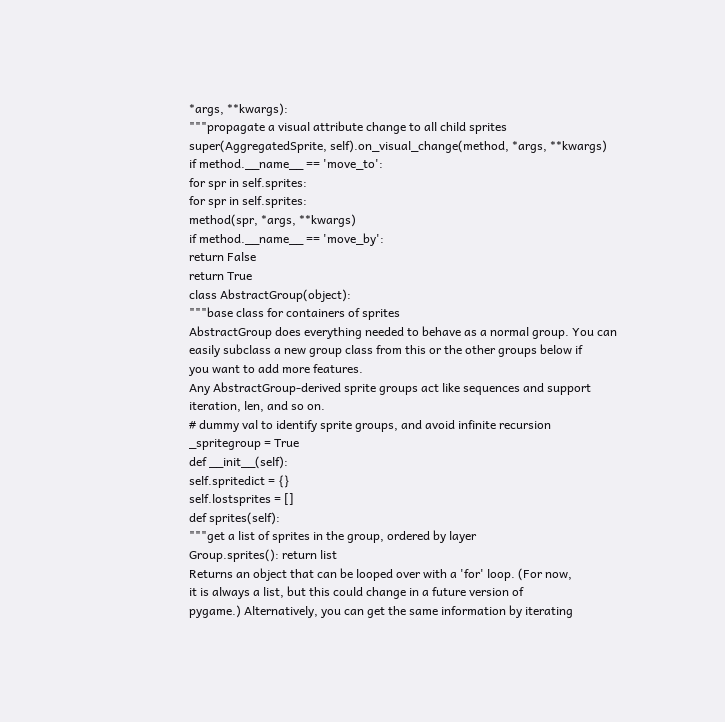*args, **kwargs):
"""propagate a visual attribute change to all child sprites
super(AggregatedSprite, self).on_visual_change(method, *args, **kwargs)
if method.__name__ == 'move_to':
for spr in self.sprites:
for spr in self.sprites:
method(spr, *args, **kwargs)
if method.__name__ == 'move_by':
return False
return True
class AbstractGroup(object):
"""base class for containers of sprites
AbstractGroup does everything needed to behave as a normal group. You can
easily subclass a new group class from this or the other groups below if
you want to add more features.
Any AbstractGroup-derived sprite groups act like sequences and support
iteration, len, and so on.
# dummy val to identify sprite groups, and avoid infinite recursion
_spritegroup = True
def __init__(self):
self.spritedict = {}
self.lostsprites = []
def sprites(self):
"""get a list of sprites in the group, ordered by layer
Group.sprites(): return list
Returns an object that can be looped over with a 'for' loop. (For now,
it is always a list, but this could change in a future version of
pygame.) Alternatively, you can get the same information by iterating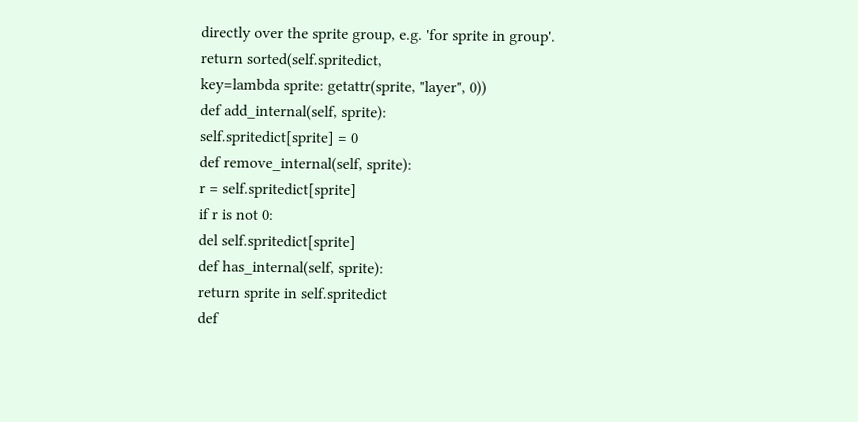directly over the sprite group, e.g. 'for sprite in group'.
return sorted(self.spritedict,
key=lambda sprite: getattr(sprite, "layer", 0))
def add_internal(self, sprite):
self.spritedict[sprite] = 0
def remove_internal(self, sprite):
r = self.spritedict[sprite]
if r is not 0:
del self.spritedict[sprite]
def has_internal(self, sprite):
return sprite in self.spritedict
def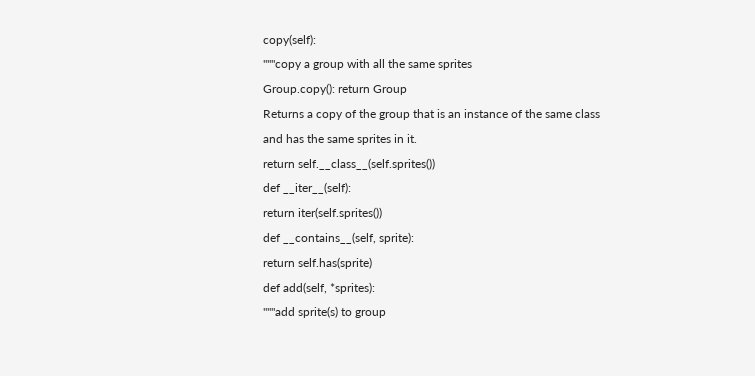copy(self):
"""copy a group with all the same sprites
Group.copy(): return Group
Returns a copy of the group that is an instance of the same class
and has the same sprites in it.
return self.__class__(self.sprites())
def __iter__(self):
return iter(self.sprites())
def __contains__(self, sprite):
return self.has(sprite)
def add(self, *sprites):
"""add sprite(s) to group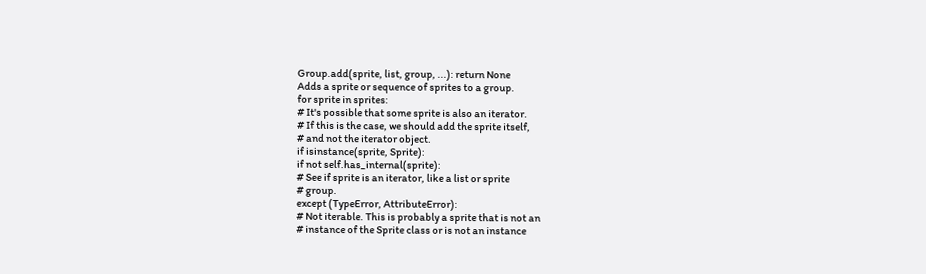Group.add(sprite, list, group, ...): return None
Adds a sprite or sequence of sprites to a group.
for sprite in sprites:
# It's possible that some sprite is also an iterator.
# If this is the case, we should add the sprite itself,
# and not the iterator object.
if isinstance(sprite, Sprite):
if not self.has_internal(sprite):
# See if sprite is an iterator, like a list or sprite
# group.
except (TypeError, AttributeError):
# Not iterable. This is probably a sprite that is not an
# instance of the Sprite class or is not an instance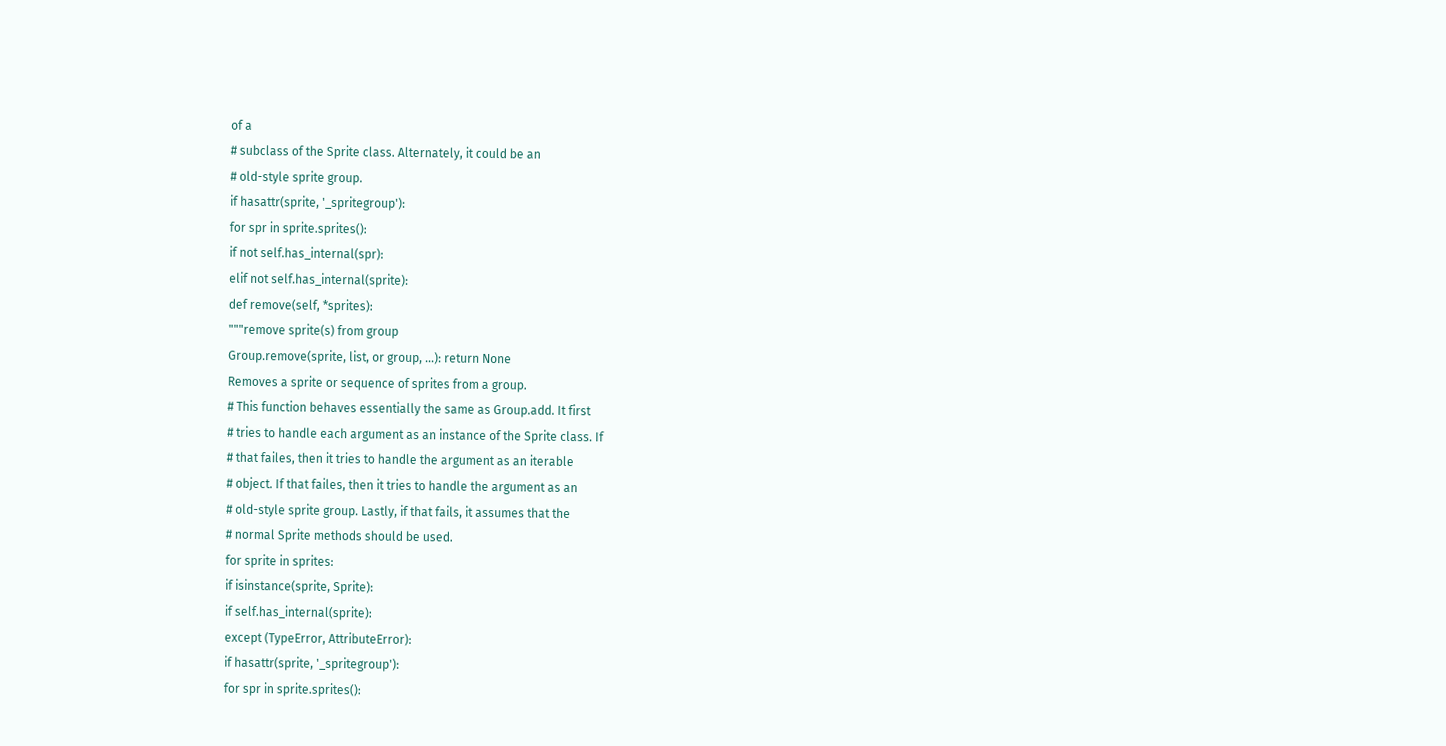of a
# subclass of the Sprite class. Alternately, it could be an
# old-style sprite group.
if hasattr(sprite, '_spritegroup'):
for spr in sprite.sprites():
if not self.has_internal(spr):
elif not self.has_internal(sprite):
def remove(self, *sprites):
"""remove sprite(s) from group
Group.remove(sprite, list, or group, ...): return None
Removes a sprite or sequence of sprites from a group.
# This function behaves essentially the same as Group.add. It first
# tries to handle each argument as an instance of the Sprite class. If
# that failes, then it tries to handle the argument as an iterable
# object. If that failes, then it tries to handle the argument as an
# old-style sprite group. Lastly, if that fails, it assumes that the
# normal Sprite methods should be used.
for sprite in sprites:
if isinstance(sprite, Sprite):
if self.has_internal(sprite):
except (TypeError, AttributeError):
if hasattr(sprite, '_spritegroup'):
for spr in sprite.sprites():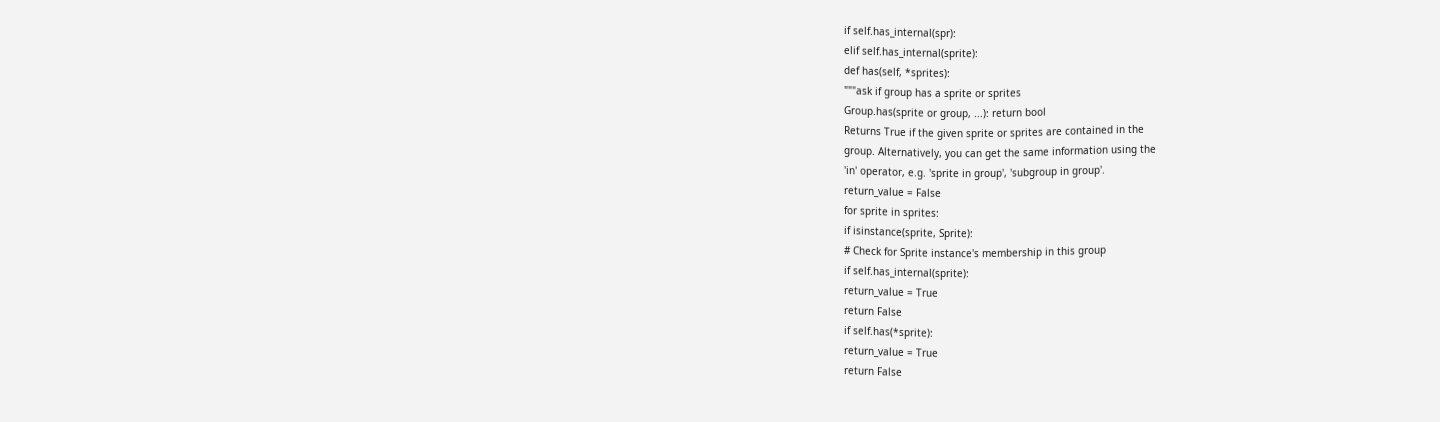if self.has_internal(spr):
elif self.has_internal(sprite):
def has(self, *sprites):
"""ask if group has a sprite or sprites
Group.has(sprite or group, ...): return bool
Returns True if the given sprite or sprites are contained in the
group. Alternatively, you can get the same information using the
'in' operator, e.g. 'sprite in group', 'subgroup in group'.
return_value = False
for sprite in sprites:
if isinstance(sprite, Sprite):
# Check for Sprite instance's membership in this group
if self.has_internal(sprite):
return_value = True
return False
if self.has(*sprite):
return_value = True
return False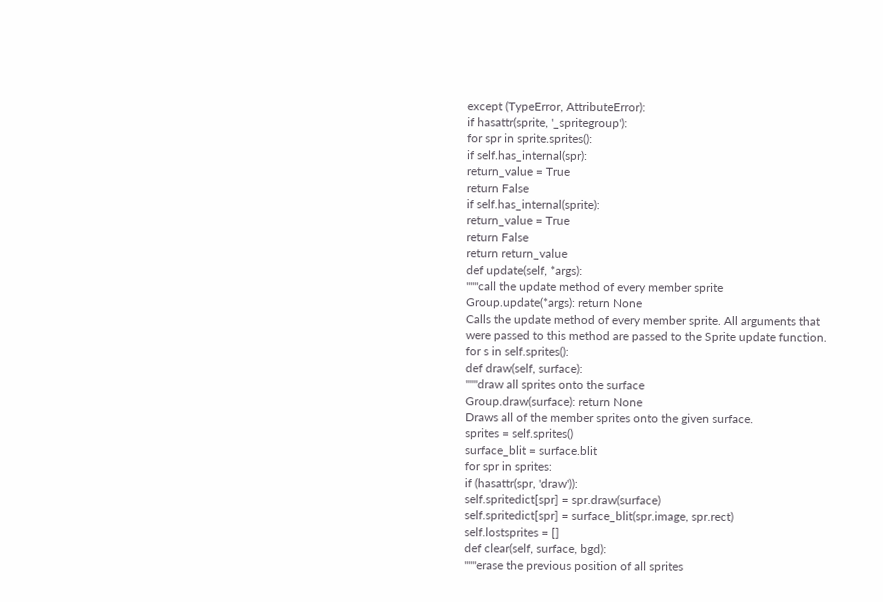except (TypeError, AttributeError):
if hasattr(sprite, '_spritegroup'):
for spr in sprite.sprites():
if self.has_internal(spr):
return_value = True
return False
if self.has_internal(sprite):
return_value = True
return False
return return_value
def update(self, *args):
"""call the update method of every member sprite
Group.update(*args): return None
Calls the update method of every member sprite. All arguments that
were passed to this method are passed to the Sprite update function.
for s in self.sprites():
def draw(self, surface):
"""draw all sprites onto the surface
Group.draw(surface): return None
Draws all of the member sprites onto the given surface.
sprites = self.sprites()
surface_blit = surface.blit
for spr in sprites:
if (hasattr(spr, 'draw')):
self.spritedict[spr] = spr.draw(surface)
self.spritedict[spr] = surface_blit(spr.image, spr.rect)
self.lostsprites = []
def clear(self, surface, bgd):
"""erase the previous position of all sprites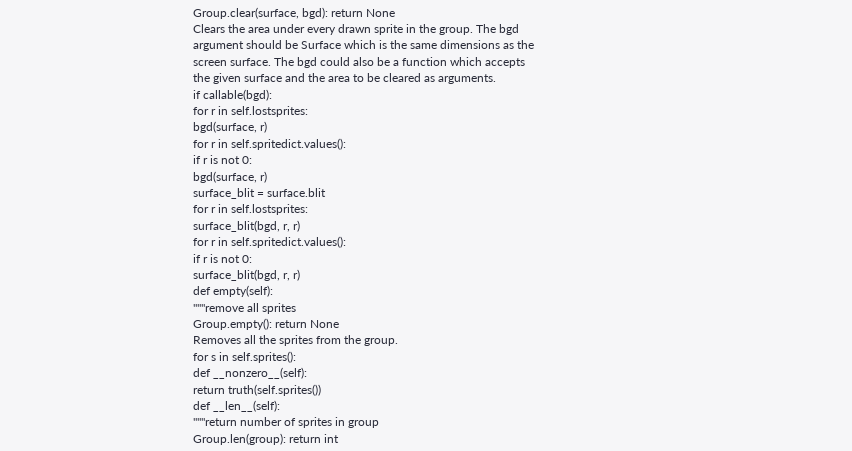Group.clear(surface, bgd): return None
Clears the area under every drawn sprite in the group. The bgd
argument should be Surface which is the same dimensions as the
screen surface. The bgd could also be a function which accepts
the given surface and the area to be cleared as arguments.
if callable(bgd):
for r in self.lostsprites:
bgd(surface, r)
for r in self.spritedict.values():
if r is not 0:
bgd(surface, r)
surface_blit = surface.blit
for r in self.lostsprites:
surface_blit(bgd, r, r)
for r in self.spritedict.values():
if r is not 0:
surface_blit(bgd, r, r)
def empty(self):
"""remove all sprites
Group.empty(): return None
Removes all the sprites from the group.
for s in self.sprites():
def __nonzero__(self):
return truth(self.sprites())
def __len__(self):
"""return number of sprites in group
Group.len(group): return int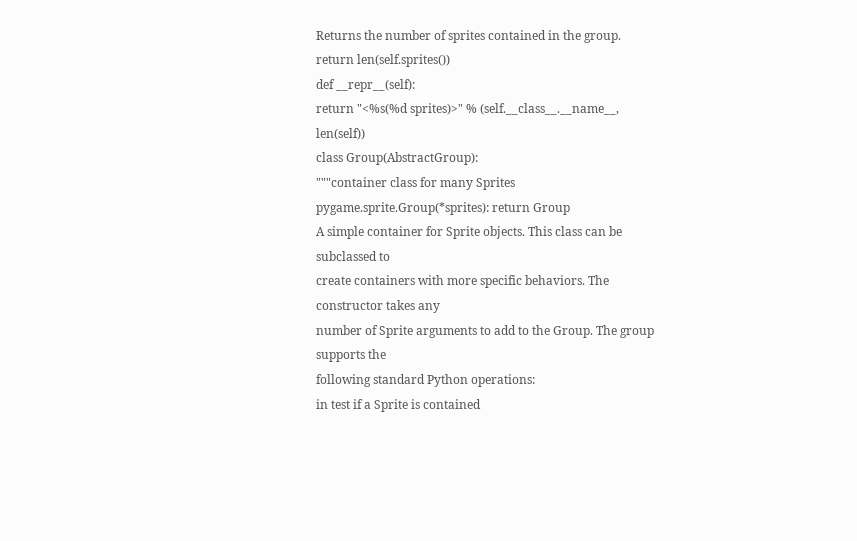Returns the number of sprites contained in the group.
return len(self.sprites())
def __repr__(self):
return "<%s(%d sprites)>" % (self.__class__.__name__, len(self))
class Group(AbstractGroup):
"""container class for many Sprites
pygame.sprite.Group(*sprites): return Group
A simple container for Sprite objects. This class can be subclassed to
create containers with more specific behaviors. The constructor takes any
number of Sprite arguments to add to the Group. The group supports the
following standard Python operations:
in test if a Sprite is contained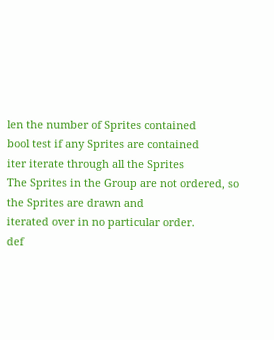len the number of Sprites contained
bool test if any Sprites are contained
iter iterate through all the Sprites
The Sprites in the Group are not ordered, so the Sprites are drawn and
iterated over in no particular order.
def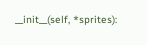__init__(self, *sprites):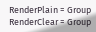RenderPlain = Group
RenderClear = Group